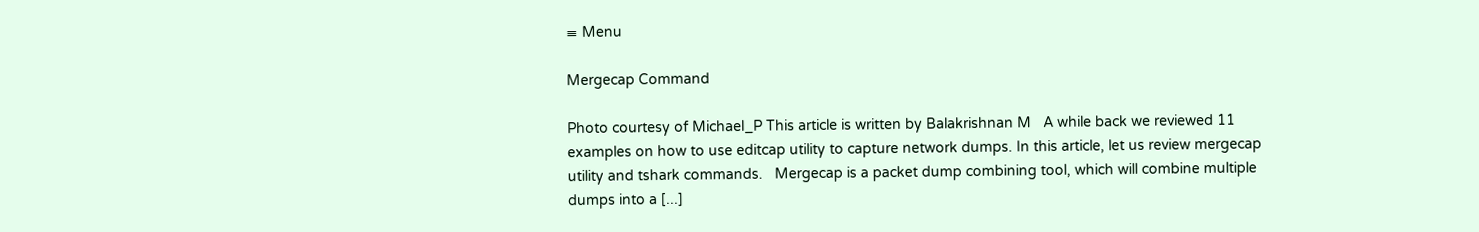≡ Menu

Mergecap Command

Photo courtesy of Michael_P This article is written by Balakrishnan M   A while back we reviewed 11 examples on how to use editcap utility to capture network dumps. In this article, let us review mergecap utility and tshark commands.   Mergecap is a packet dump combining tool, which will combine multiple dumps into a [...]